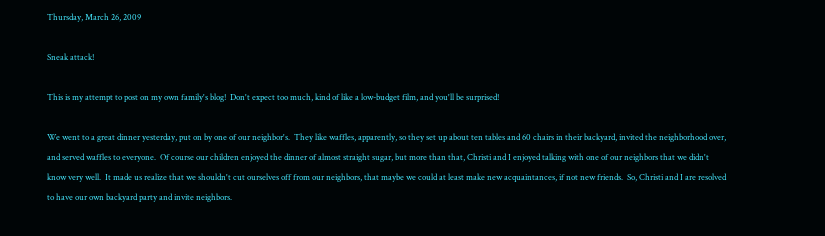Thursday, March 26, 2009

Sneak attack!

This is my attempt to post on my own family's blog!  Don't expect too much, kind of like a low-budget film, and you'll be surprised!

We went to a great dinner yesterday, put on by one of our neighbor's.  They like waffles, apparently, so they set up about ten tables and 60 chairs in their backyard, invited the neighborhood over, and served waffles to everyone.  Of course our children enjoyed the dinner of almost straight sugar, but more than that, Christi and I enjoyed talking with one of our neighbors that we didn't know very well.  It made us realize that we shouldn't cut ourselves off from our neighbors, that maybe we could at least make new acquaintances, if not new friends.  So, Christi and I are resolved to have our own backyard party and invite neighbors.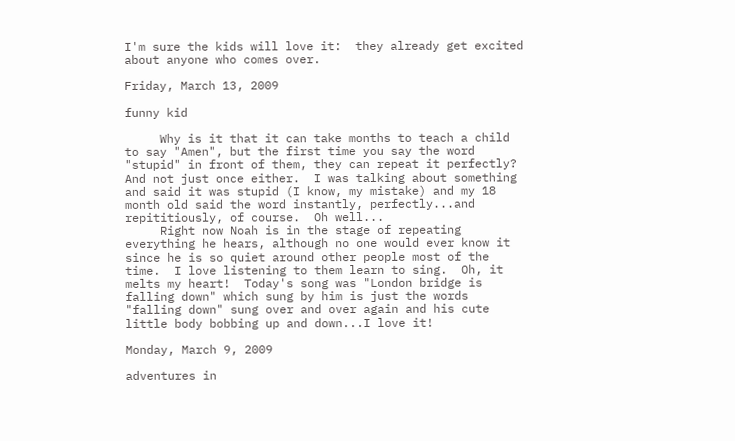I'm sure the kids will love it:  they already get excited about anyone who comes over.

Friday, March 13, 2009

funny kid

     Why is it that it can take months to teach a child to say "Amen", but the first time you say the word "stupid" in front of them, they can repeat it perfectly?  And not just once either.  I was talking about something and said it was stupid (I know, my mistake) and my 18 month old said the word instantly, perfectly...and repititiously, of course.  Oh well...
     Right now Noah is in the stage of repeating everything he hears, although no one would ever know it since he is so quiet around other people most of the time.  I love listening to them learn to sing.  Oh, it melts my heart!  Today's song was "London bridge is falling down" which sung by him is just the words "falling down" sung over and over again and his cute little body bobbing up and down...I love it!

Monday, March 9, 2009

adventures in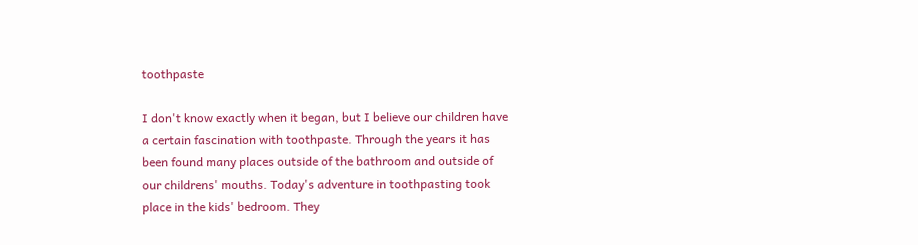toothpaste

I don't know exactly when it began, but I believe our children have a certain fascination with toothpaste. Through the years it has been found many places outside of the bathroom and outside of our childrens' mouths. Today's adventure in toothpasting took place in the kids' bedroom. They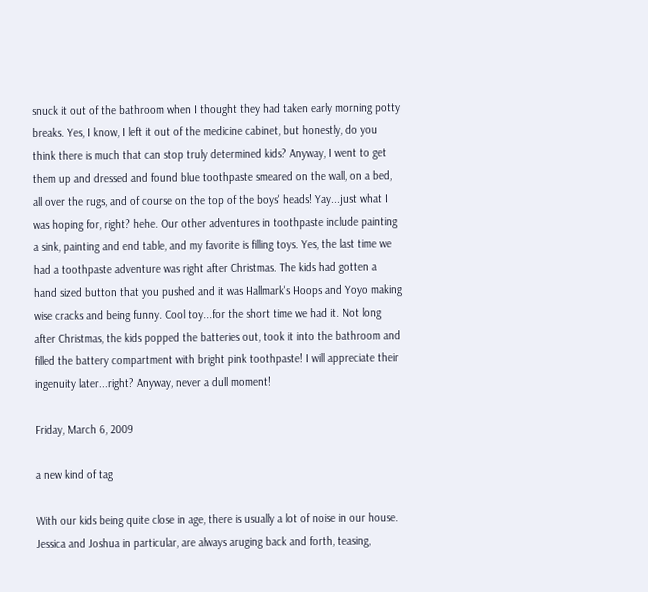snuck it out of the bathroom when I thought they had taken early morning potty breaks. Yes, I know, I left it out of the medicine cabinet, but honestly, do you think there is much that can stop truly determined kids? Anyway, I went to get them up and dressed and found blue toothpaste smeared on the wall, on a bed, all over the rugs, and of course on the top of the boys' heads! Yay...just what I was hoping for, right? hehe. Our other adventures in toothpaste include painting a sink, painting and end table, and my favorite is filling toys. Yes, the last time we had a toothpaste adventure was right after Christmas. The kids had gotten a hand sized button that you pushed and it was Hallmark's Hoops and Yoyo making wise cracks and being funny. Cool toy...for the short time we had it. Not long after Christmas, the kids popped the batteries out, took it into the bathroom and filled the battery compartment with bright pink toothpaste! I will appreciate their ingenuity later...right? Anyway, never a dull moment!

Friday, March 6, 2009

a new kind of tag

With our kids being quite close in age, there is usually a lot of noise in our house. Jessica and Joshua in particular, are always aruging back and forth, teasing,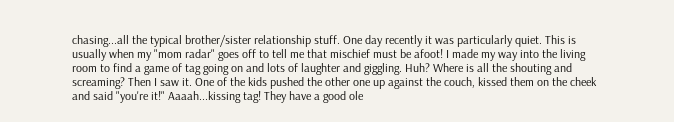chasing...all the typical brother/sister relationship stuff. One day recently it was particularly quiet. This is usually when my "mom radar" goes off to tell me that mischief must be afoot! I made my way into the living room to find a game of tag going on and lots of laughter and giggling. Huh? Where is all the shouting and screaming? Then I saw it. One of the kids pushed the other one up against the couch, kissed them on the cheek and said "you're it!" Aaaah...kissing tag! They have a good ole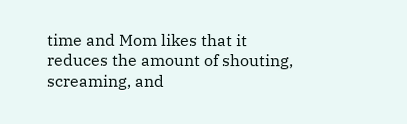time and Mom likes that it reduces the amount of shouting, screaming, and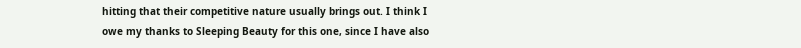hitting that their competitive nature usually brings out. I think I owe my thanks to Sleeping Beauty for this one, since I have also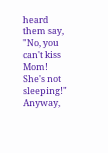heard them say, "No, you can't kiss Mom! She's not sleeping!" Anyway,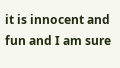it is innocent and fun and I am sure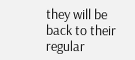they will be back to their regular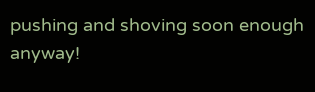pushing and shoving soon enough anyway!